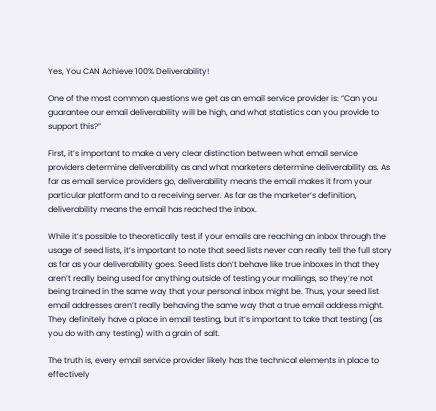Yes, You CAN Achieve 100% Deliverability!

One of the most common questions we get as an email service provider is: “Can you guarantee our email deliverability will be high, and what statistics can you provide to support this?”

First, it’s important to make a very clear distinction between what email service providers determine deliverability as and what marketers determine deliverability as. As far as email service providers go, deliverability means the email makes it from your particular platform and to a receiving server. As far as the marketer’s definition, deliverability means the email has reached the inbox.

While it’s possible to theoretically test if your emails are reaching an inbox through the usage of seed lists, it’s important to note that seed lists never can really tell the full story as far as your deliverability goes. Seed lists don’t behave like true inboxes in that they aren’t really being used for anything outside of testing your mailings, so they’re not being trained in the same way that your personal inbox might be. Thus, your seed list email addresses aren’t really behaving the same way that a true email address might. They definitely have a place in email testing, but it’s important to take that testing (as you do with any testing) with a grain of salt.

The truth is, every email service provider likely has the technical elements in place to effectively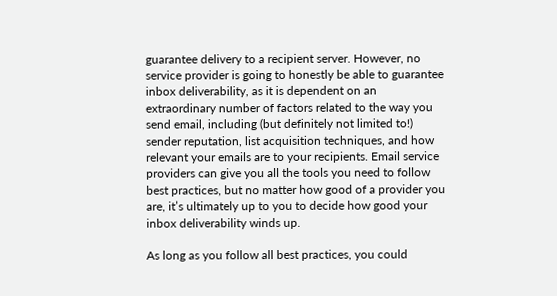guarantee delivery to a recipient server. However, no service provider is going to honestly be able to guarantee inbox deliverability, as it is dependent on an extraordinary number of factors related to the way you send email, including (but definitely not limited to!) sender reputation, list acquisition techniques, and how relevant your emails are to your recipients. Email service providers can give you all the tools you need to follow best practices, but no matter how good of a provider you are, it’s ultimately up to you to decide how good your inbox deliverability winds up.

As long as you follow all best practices, you could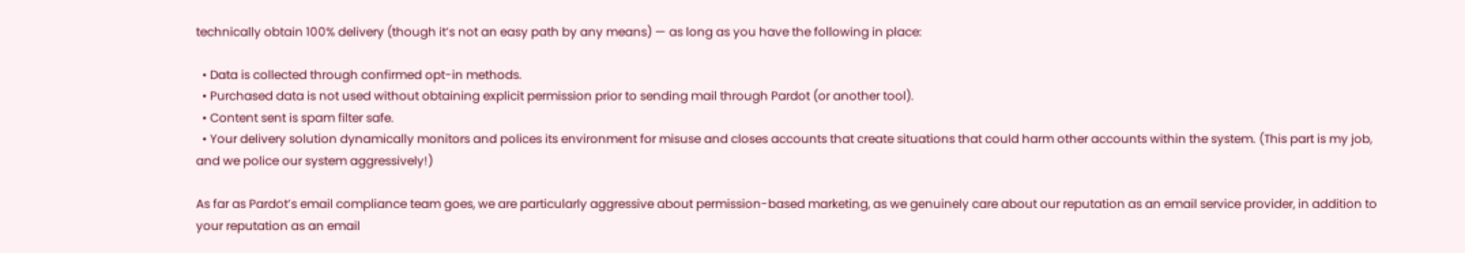technically obtain 100% delivery (though it’s not an easy path by any means) — as long as you have the following in place:

  • Data is collected through confirmed opt-in methods.
  • Purchased data is not used without obtaining explicit permission prior to sending mail through Pardot (or another tool).
  • Content sent is spam filter safe.
  • Your delivery solution dynamically monitors and polices its environment for misuse and closes accounts that create situations that could harm other accounts within the system. (This part is my job, and we police our system aggressively!)

As far as Pardot’s email compliance team goes, we are particularly aggressive about permission-based marketing, as we genuinely care about our reputation as an email service provider, in addition to your reputation as an email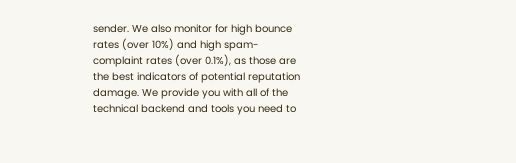sender. We also monitor for high bounce rates (over 10%) and high spam-complaint rates (over 0.1%), as those are the best indicators of potential reputation damage. We provide you with all of the technical backend and tools you need to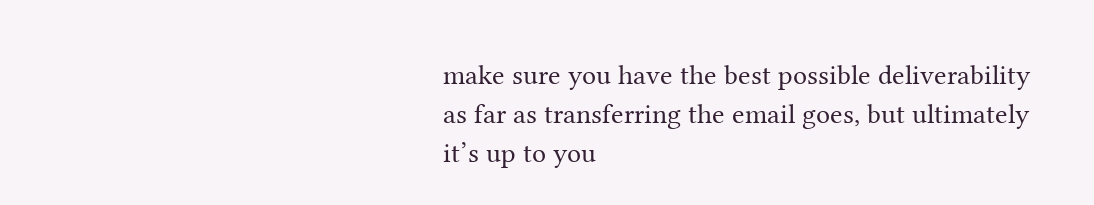make sure you have the best possible deliverability as far as transferring the email goes, but ultimately it’s up to you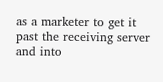as a marketer to get it past the receiving server and into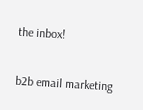the inbox!

b2b email marketing